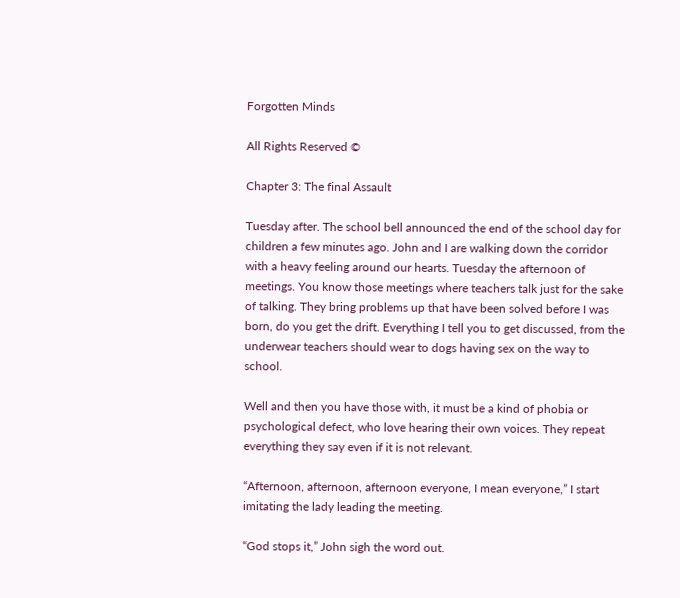Forgotten Minds

All Rights Reserved ©

Chapter 3: The final Assault

Tuesday after. The school bell announced the end of the school day for children a few minutes ago. John and I are walking down the corridor with a heavy feeling around our hearts. Tuesday the afternoon of meetings. You know those meetings where teachers talk just for the sake of talking. They bring problems up that have been solved before I was born, do you get the drift. Everything I tell you to get discussed, from the underwear teachers should wear to dogs having sex on the way to school.

Well and then you have those with, it must be a kind of phobia or psychological defect, who love hearing their own voices. They repeat everything they say even if it is not relevant.

“Afternoon, afternoon, afternoon everyone, I mean everyone,” I start imitating the lady leading the meeting.

“God stops it,” John sigh the word out.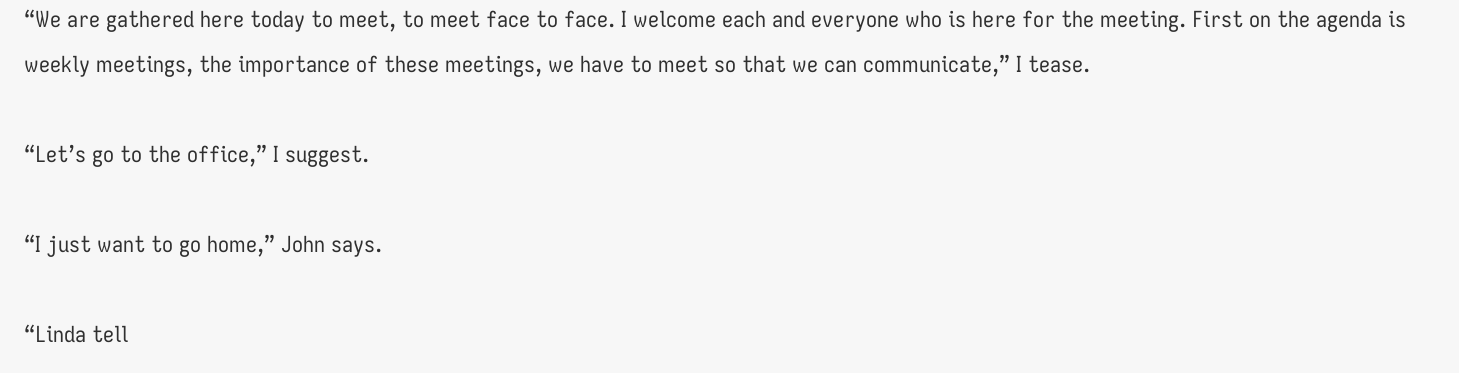“We are gathered here today to meet, to meet face to face. I welcome each and everyone who is here for the meeting. First on the agenda is weekly meetings, the importance of these meetings, we have to meet so that we can communicate,” I tease.

“Let’s go to the office,” I suggest.

“I just want to go home,” John says.

“Linda tell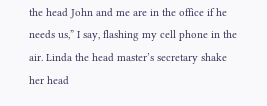the head John and me are in the office if he needs us,” I say, flashing my cell phone in the air. Linda the head master’s secretary shake her head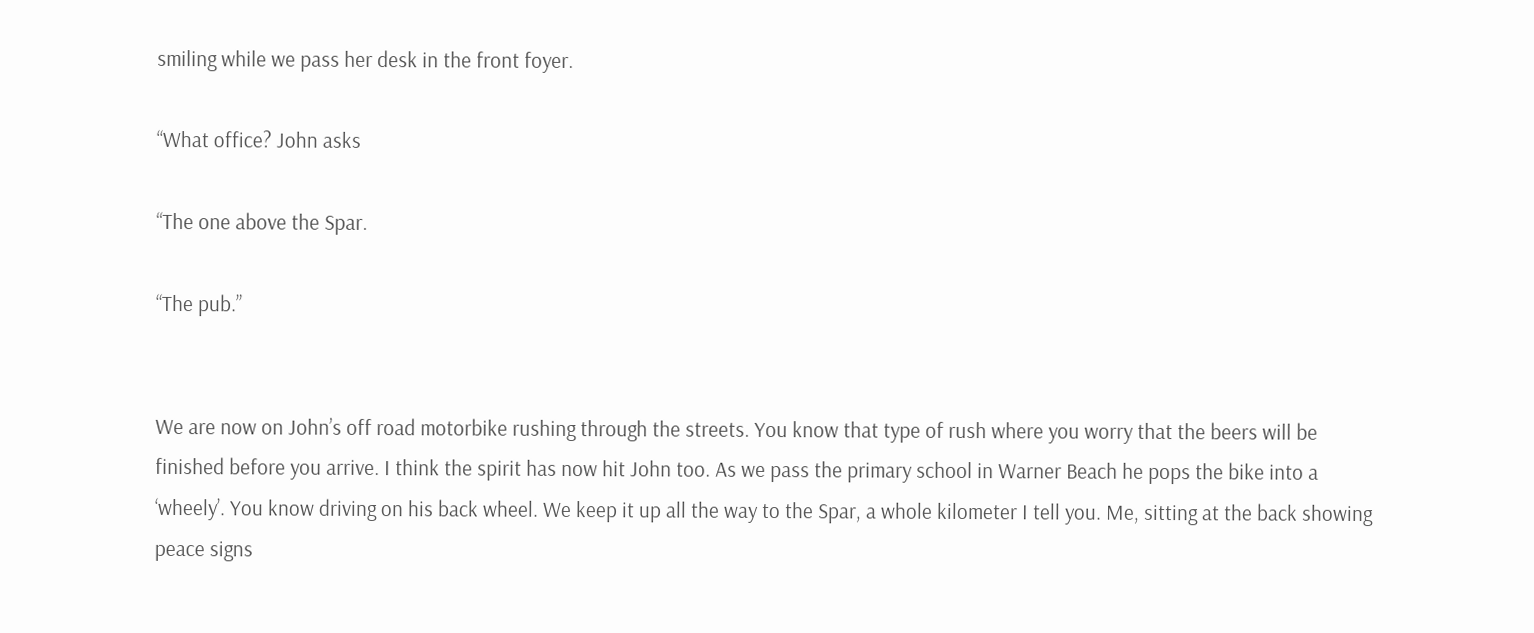smiling while we pass her desk in the front foyer.

“What office? John asks

“The one above the Spar.

“The pub.”


We are now on John’s off road motorbike rushing through the streets. You know that type of rush where you worry that the beers will be finished before you arrive. I think the spirit has now hit John too. As we pass the primary school in Warner Beach he pops the bike into a ‘wheely’. You know driving on his back wheel. We keep it up all the way to the Spar, a whole kilometer I tell you. Me, sitting at the back showing peace signs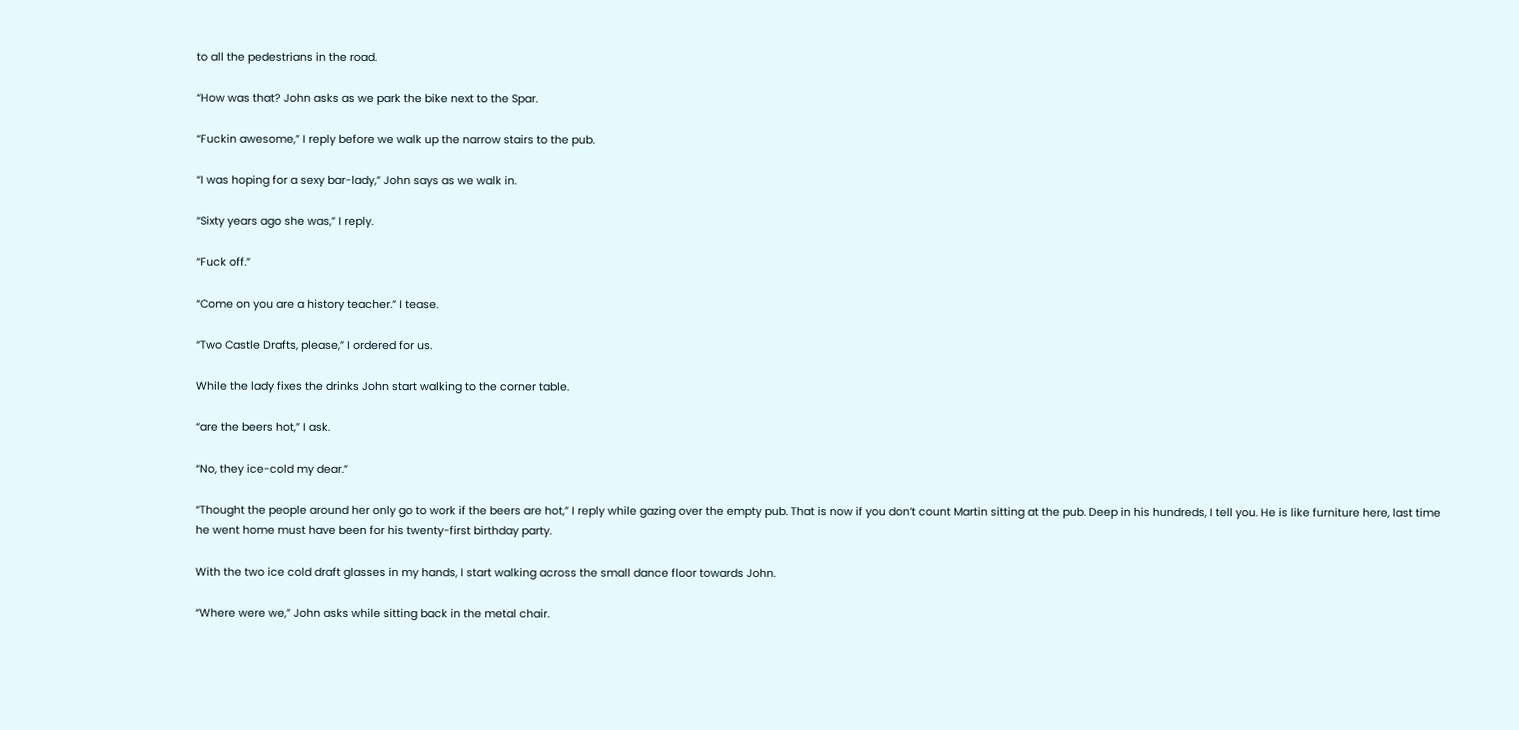to all the pedestrians in the road.

“How was that? John asks as we park the bike next to the Spar.

“Fuckin awesome,” I reply before we walk up the narrow stairs to the pub.

“I was hoping for a sexy bar-lady,” John says as we walk in.

“Sixty years ago she was,” I reply.

“Fuck off.”

“Come on you are a history teacher.” I tease.

“Two Castle Drafts, please,” I ordered for us.

While the lady fixes the drinks John start walking to the corner table.

“are the beers hot,” I ask.

“No, they ice-cold my dear.”

“Thought the people around her only go to work if the beers are hot,” I reply while gazing over the empty pub. That is now if you don’t count Martin sitting at the pub. Deep in his hundreds, I tell you. He is like furniture here, last time he went home must have been for his twenty-first birthday party.

With the two ice cold draft glasses in my hands, I start walking across the small dance floor towards John.

“Where were we,” John asks while sitting back in the metal chair.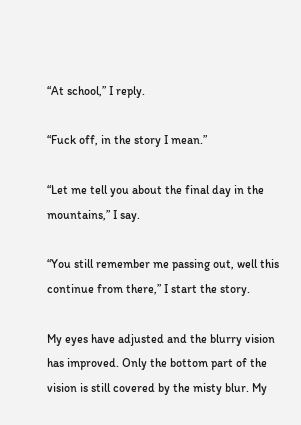“At school,” I reply.

“Fuck off, in the story I mean.”

“Let me tell you about the final day in the mountains,” I say.

“You still remember me passing out, well this continue from there,” I start the story.

My eyes have adjusted and the blurry vision has improved. Only the bottom part of the vision is still covered by the misty blur. My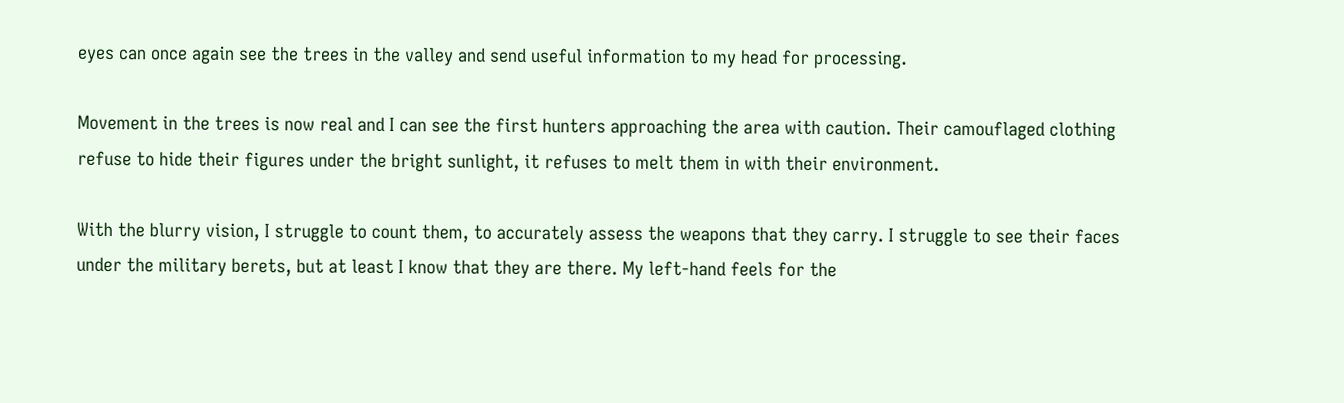eyes can once again see the trees in the valley and send useful information to my head for processing.

Movement in the trees is now real and I can see the first hunters approaching the area with caution. Their camouflaged clothing refuse to hide their figures under the bright sunlight, it refuses to melt them in with their environment.

With the blurry vision, I struggle to count them, to accurately assess the weapons that they carry. I struggle to see their faces under the military berets, but at least I know that they are there. My left-hand feels for the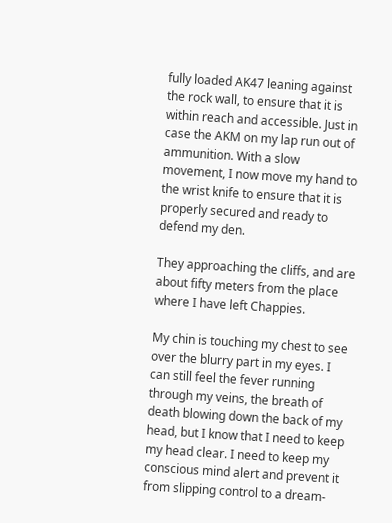fully loaded AK47 leaning against the rock wall, to ensure that it is within reach and accessible. Just in case the AKM on my lap run out of ammunition. With a slow movement, I now move my hand to the wrist knife to ensure that it is properly secured and ready to defend my den.

They approaching the cliffs, and are about fifty meters from the place where I have left Chappies.

My chin is touching my chest to see over the blurry part in my eyes. I can still feel the fever running through my veins, the breath of death blowing down the back of my head, but I know that I need to keep my head clear. I need to keep my conscious mind alert and prevent it from slipping control to a dream-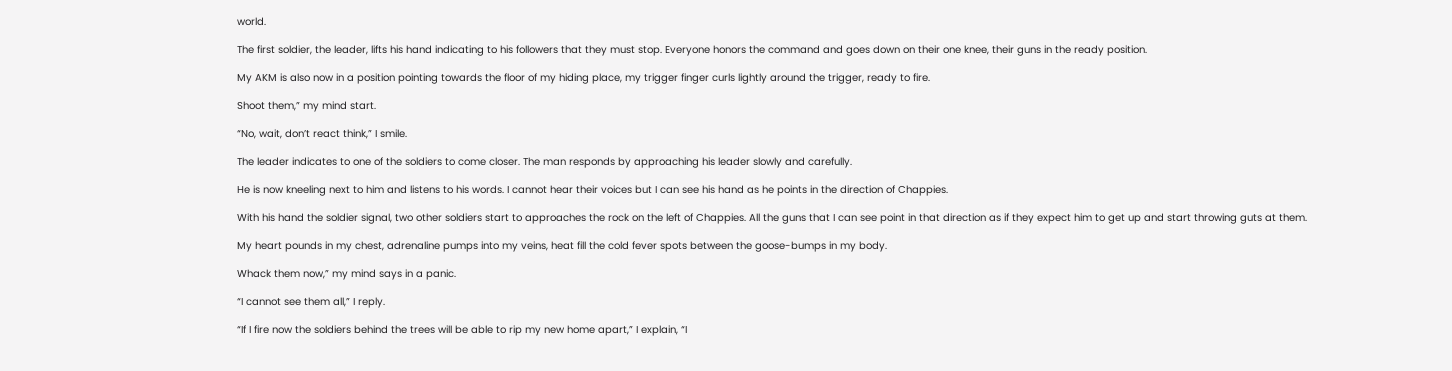world.

The first soldier, the leader, lifts his hand indicating to his followers that they must stop. Everyone honors the command and goes down on their one knee, their guns in the ready position.

My AKM is also now in a position pointing towards the floor of my hiding place, my trigger finger curls lightly around the trigger, ready to fire.

Shoot them,” my mind start.

“No, wait, don’t react think,” I smile.

The leader indicates to one of the soldiers to come closer. The man responds by approaching his leader slowly and carefully.

He is now kneeling next to him and listens to his words. I cannot hear their voices but I can see his hand as he points in the direction of Chappies.

With his hand the soldier signal, two other soldiers start to approaches the rock on the left of Chappies. All the guns that I can see point in that direction as if they expect him to get up and start throwing guts at them.

My heart pounds in my chest, adrenaline pumps into my veins, heat fill the cold fever spots between the goose-bumps in my body.

Whack them now,” my mind says in a panic.

“I cannot see them all,” I reply.

“If I fire now the soldiers behind the trees will be able to rip my new home apart,” I explain, “I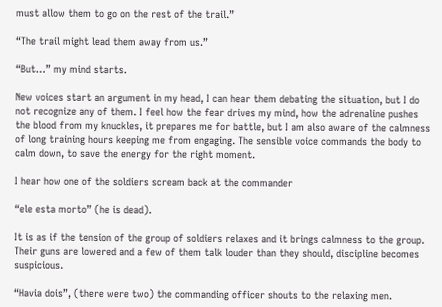must allow them to go on the rest of the trail.”

“The trail might lead them away from us.”

“But…” my mind starts.

New voices start an argument in my head, I can hear them debating the situation, but I do not recognize any of them. I feel how the fear drives my mind, how the adrenaline pushes the blood from my knuckles, it prepares me for battle, but I am also aware of the calmness of long training hours keeping me from engaging. The sensible voice commands the body to calm down, to save the energy for the right moment.

I hear how one of the soldiers scream back at the commander

“ele esta morto” (he is dead).

It is as if the tension of the group of soldiers relaxes and it brings calmness to the group. Their guns are lowered and a few of them talk louder than they should, discipline becomes suspicious.

“Havia dois”, (there were two) the commanding officer shouts to the relaxing men.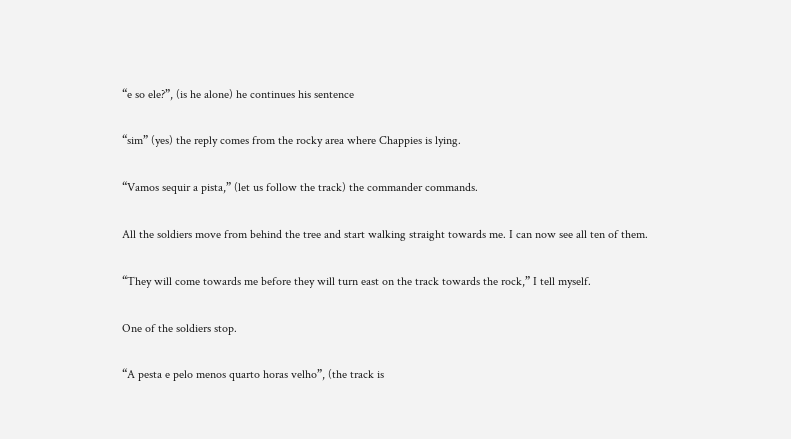“e so ele?”, (is he alone) he continues his sentence

“sim” (yes) the reply comes from the rocky area where Chappies is lying.

“Vamos sequir a pista,” (let us follow the track) the commander commands.

All the soldiers move from behind the tree and start walking straight towards me. I can now see all ten of them.

“They will come towards me before they will turn east on the track towards the rock,” I tell myself.

One of the soldiers stop.

“A pesta e pelo menos quarto horas velho”, (the track is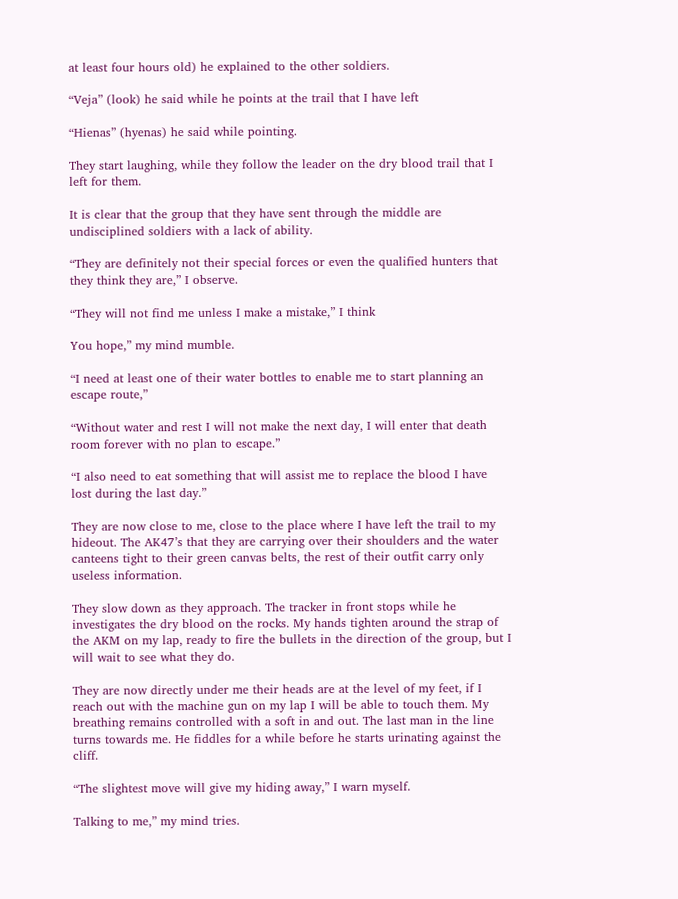at least four hours old) he explained to the other soldiers.

“Veja” (look) he said while he points at the trail that I have left

“Hienas” (hyenas) he said while pointing.

They start laughing, while they follow the leader on the dry blood trail that I left for them.

It is clear that the group that they have sent through the middle are undisciplined soldiers with a lack of ability.

“They are definitely not their special forces or even the qualified hunters that they think they are,” I observe.

“They will not find me unless I make a mistake,” I think

You hope,” my mind mumble.

“I need at least one of their water bottles to enable me to start planning an escape route,”

“Without water and rest I will not make the next day, I will enter that death room forever with no plan to escape.”

“I also need to eat something that will assist me to replace the blood I have lost during the last day.”

They are now close to me, close to the place where I have left the trail to my hideout. The AK47’s that they are carrying over their shoulders and the water canteens tight to their green canvas belts, the rest of their outfit carry only useless information.

They slow down as they approach. The tracker in front stops while he investigates the dry blood on the rocks. My hands tighten around the strap of the AKM on my lap, ready to fire the bullets in the direction of the group, but I will wait to see what they do.

They are now directly under me their heads are at the level of my feet, if I reach out with the machine gun on my lap I will be able to touch them. My breathing remains controlled with a soft in and out. The last man in the line turns towards me. He fiddles for a while before he starts urinating against the cliff.

“The slightest move will give my hiding away,” I warn myself.

Talking to me,” my mind tries.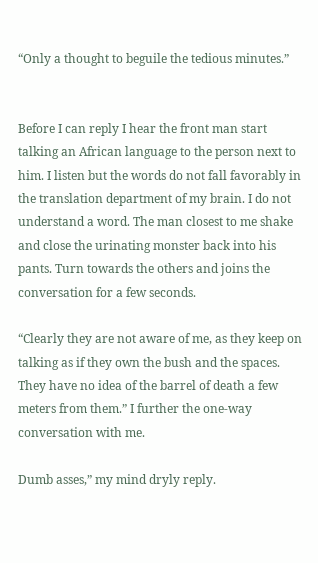“Only a thought to beguile the tedious minutes.”


Before I can reply I hear the front man start talking an African language to the person next to him. I listen but the words do not fall favorably in the translation department of my brain. I do not understand a word. The man closest to me shake and close the urinating monster back into his pants. Turn towards the others and joins the conversation for a few seconds.

“Clearly they are not aware of me, as they keep on talking as if they own the bush and the spaces. They have no idea of the barrel of death a few meters from them.” I further the one-way conversation with me.

Dumb asses,” my mind dryly reply.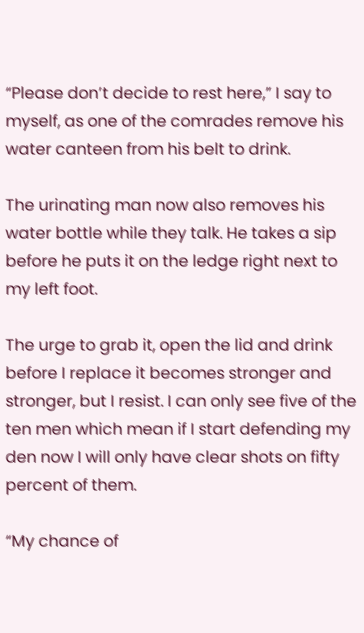“Please don’t decide to rest here,” I say to myself, as one of the comrades remove his water canteen from his belt to drink.

The urinating man now also removes his water bottle while they talk. He takes a sip before he puts it on the ledge right next to my left foot.

The urge to grab it, open the lid and drink before I replace it becomes stronger and stronger, but I resist. I can only see five of the ten men which mean if I start defending my den now I will only have clear shots on fifty percent of them.

“My chance of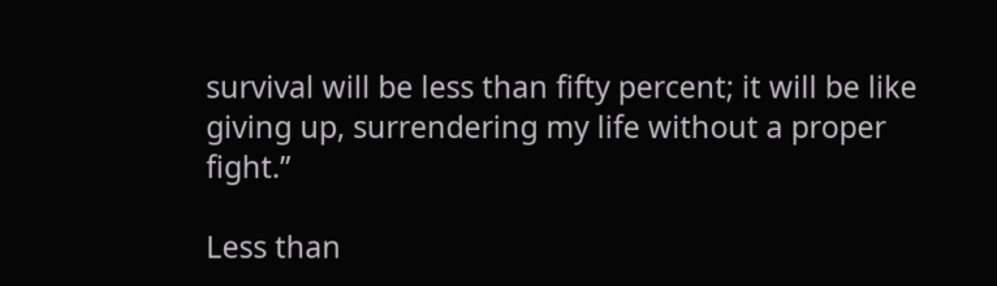survival will be less than fifty percent; it will be like giving up, surrendering my life without a proper fight.”

Less than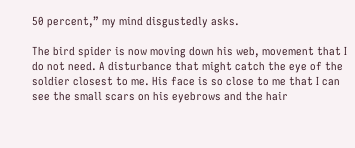50 percent,” my mind disgustedly asks.

The bird spider is now moving down his web, movement that I do not need. A disturbance that might catch the eye of the soldier closest to me. His face is so close to me that I can see the small scars on his eyebrows and the hair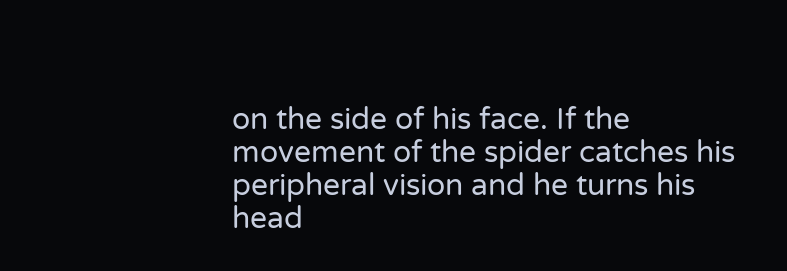on the side of his face. If the movement of the spider catches his peripheral vision and he turns his head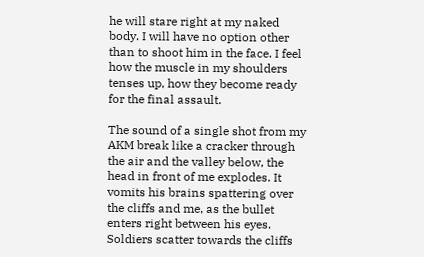he will stare right at my naked body. I will have no option other than to shoot him in the face. I feel how the muscle in my shoulders tenses up, how they become ready for the final assault.

The sound of a single shot from my AKM break like a cracker through the air and the valley below, the head in front of me explodes. It vomits his brains spattering over the cliffs and me, as the bullet enters right between his eyes. Soldiers scatter towards the cliffs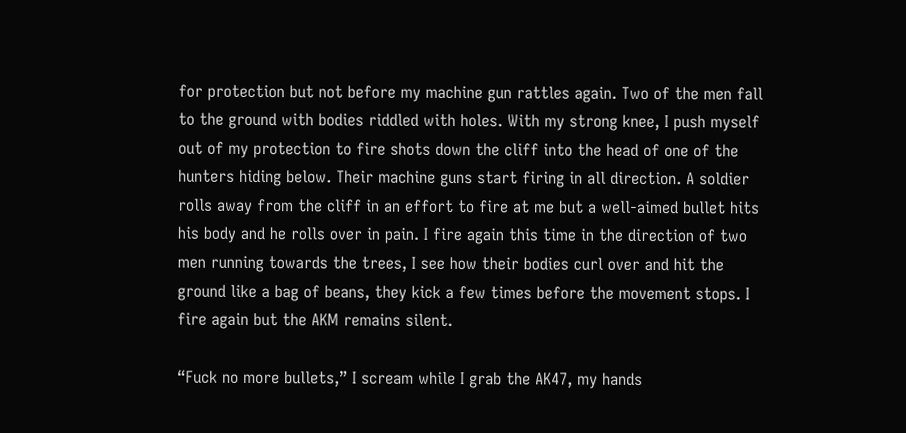for protection but not before my machine gun rattles again. Two of the men fall to the ground with bodies riddled with holes. With my strong knee, I push myself out of my protection to fire shots down the cliff into the head of one of the hunters hiding below. Their machine guns start firing in all direction. A soldier rolls away from the cliff in an effort to fire at me but a well-aimed bullet hits his body and he rolls over in pain. I fire again this time in the direction of two men running towards the trees, I see how their bodies curl over and hit the ground like a bag of beans, they kick a few times before the movement stops. I fire again but the AKM remains silent.

“Fuck no more bullets,” I scream while I grab the AK47, my hands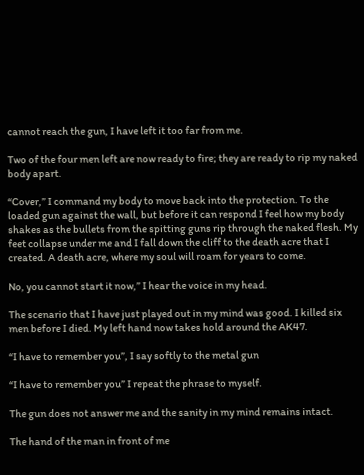cannot reach the gun, I have left it too far from me.

Two of the four men left are now ready to fire; they are ready to rip my naked body apart.

“Cover,” I command my body to move back into the protection. To the loaded gun against the wall, but before it can respond I feel how my body shakes as the bullets from the spitting guns rip through the naked flesh. My feet collapse under me and I fall down the cliff to the death acre that I created. A death acre, where my soul will roam for years to come.

No, you cannot start it now,” I hear the voice in my head.

The scenario that I have just played out in my mind was good. I killed six men before I died. My left hand now takes hold around the AK47.

“I have to remember you”, I say softly to the metal gun

“I have to remember you” I repeat the phrase to myself.

The gun does not answer me and the sanity in my mind remains intact.

The hand of the man in front of me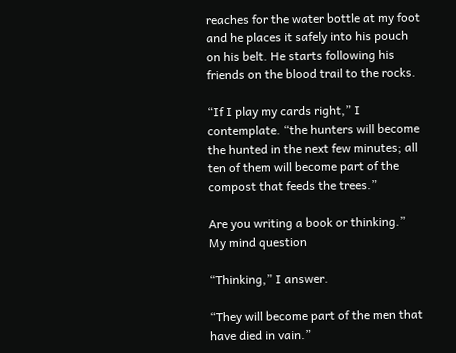reaches for the water bottle at my foot and he places it safely into his pouch on his belt. He starts following his friends on the blood trail to the rocks.

“If I play my cards right,” I contemplate. “the hunters will become the hunted in the next few minutes; all ten of them will become part of the compost that feeds the trees.”

Are you writing a book or thinking.” My mind question

“Thinking,” I answer.

“They will become part of the men that have died in vain.”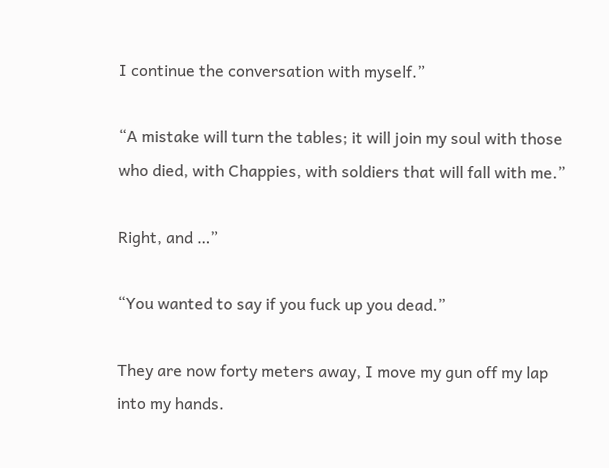I continue the conversation with myself.”

“A mistake will turn the tables; it will join my soul with those who died, with Chappies, with soldiers that will fall with me.”

Right, and …”

“You wanted to say if you fuck up you dead.”

They are now forty meters away, I move my gun off my lap into my hands.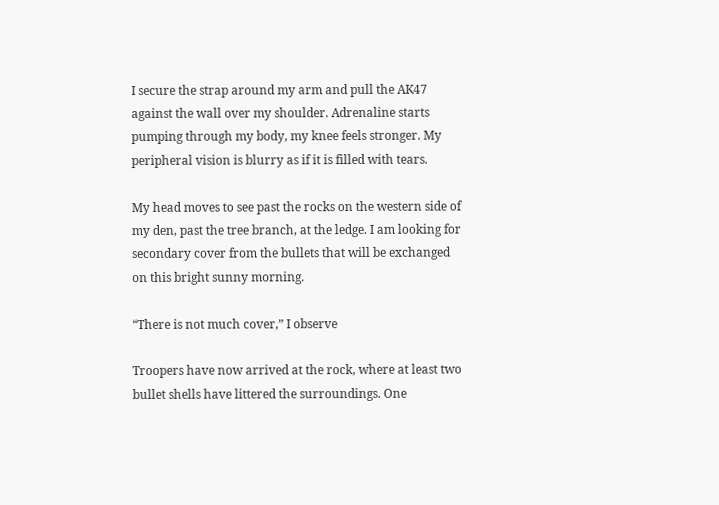I secure the strap around my arm and pull the AK47 against the wall over my shoulder. Adrenaline starts pumping through my body, my knee feels stronger. My peripheral vision is blurry as if it is filled with tears.

My head moves to see past the rocks on the western side of my den, past the tree branch, at the ledge. I am looking for secondary cover from the bullets that will be exchanged on this bright sunny morning.

“There is not much cover,” I observe

Troopers have now arrived at the rock, where at least two bullet shells have littered the surroundings. One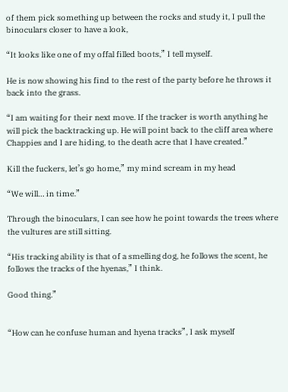of them pick something up between the rocks and study it, I pull the binoculars closer to have a look,

“It looks like one of my offal filled boots,” I tell myself.

He is now showing his find to the rest of the party before he throws it back into the grass.

“I am waiting for their next move. If the tracker is worth anything he will pick the backtracking up. He will point back to the cliff area where Chappies and I are hiding, to the death acre that I have created.”

Kill the fuckers, let’s go home,” my mind scream in my head

“We will… in time.”

Through the binoculars, I can see how he point towards the trees where the vultures are still sitting.

“His tracking ability is that of a smelling dog, he follows the scent, he follows the tracks of the hyenas,” I think.

Good thing.”


“How can he confuse human and hyena tracks”, I ask myself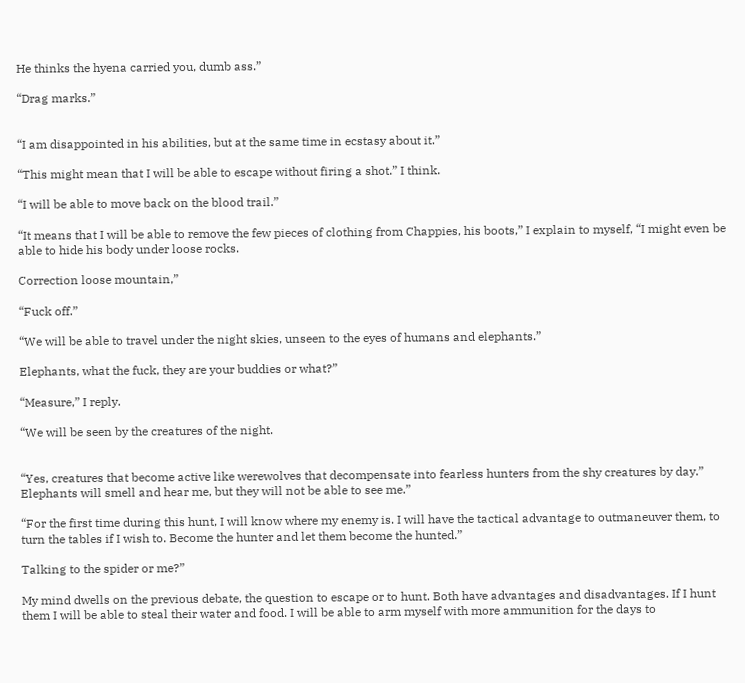He thinks the hyena carried you, dumb ass.”

“Drag marks.”


“I am disappointed in his abilities, but at the same time in ecstasy about it.”

“This might mean that I will be able to escape without firing a shot.” I think.

“I will be able to move back on the blood trail.”

“It means that I will be able to remove the few pieces of clothing from Chappies, his boots,” I explain to myself, “I might even be able to hide his body under loose rocks.

Correction loose mountain,”

“Fuck off.”

“We will be able to travel under the night skies, unseen to the eyes of humans and elephants.”

Elephants, what the fuck, they are your buddies or what?”

“Measure,” I reply.

“We will be seen by the creatures of the night.


“Yes, creatures that become active like werewolves that decompensate into fearless hunters from the shy creatures by day.” Elephants will smell and hear me, but they will not be able to see me.”

“For the first time during this hunt, I will know where my enemy is. I will have the tactical advantage to outmaneuver them, to turn the tables if I wish to. Become the hunter and let them become the hunted.”

Talking to the spider or me?”

My mind dwells on the previous debate, the question to escape or to hunt. Both have advantages and disadvantages. If I hunt them I will be able to steal their water and food. I will be able to arm myself with more ammunition for the days to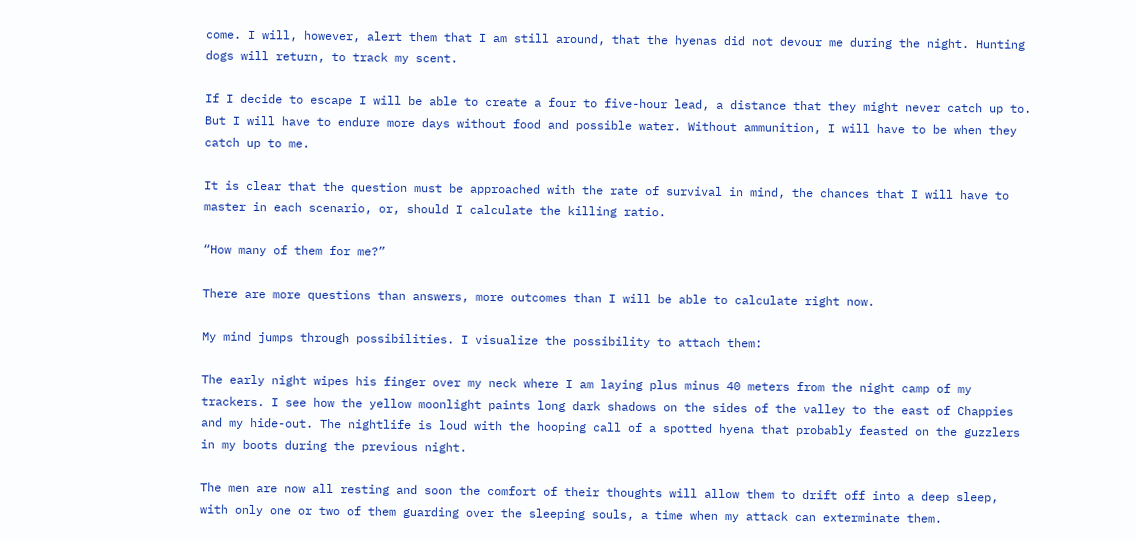come. I will, however, alert them that I am still around, that the hyenas did not devour me during the night. Hunting dogs will return, to track my scent.

If I decide to escape I will be able to create a four to five-hour lead, a distance that they might never catch up to. But I will have to endure more days without food and possible water. Without ammunition, I will have to be when they catch up to me.

It is clear that the question must be approached with the rate of survival in mind, the chances that I will have to master in each scenario, or, should I calculate the killing ratio.

“How many of them for me?”

There are more questions than answers, more outcomes than I will be able to calculate right now.

My mind jumps through possibilities. I visualize the possibility to attach them:

The early night wipes his finger over my neck where I am laying plus minus 40 meters from the night camp of my trackers. I see how the yellow moonlight paints long dark shadows on the sides of the valley to the east of Chappies and my hide-out. The nightlife is loud with the hooping call of a spotted hyena that probably feasted on the guzzlers in my boots during the previous night.

The men are now all resting and soon the comfort of their thoughts will allow them to drift off into a deep sleep, with only one or two of them guarding over the sleeping souls, a time when my attack can exterminate them.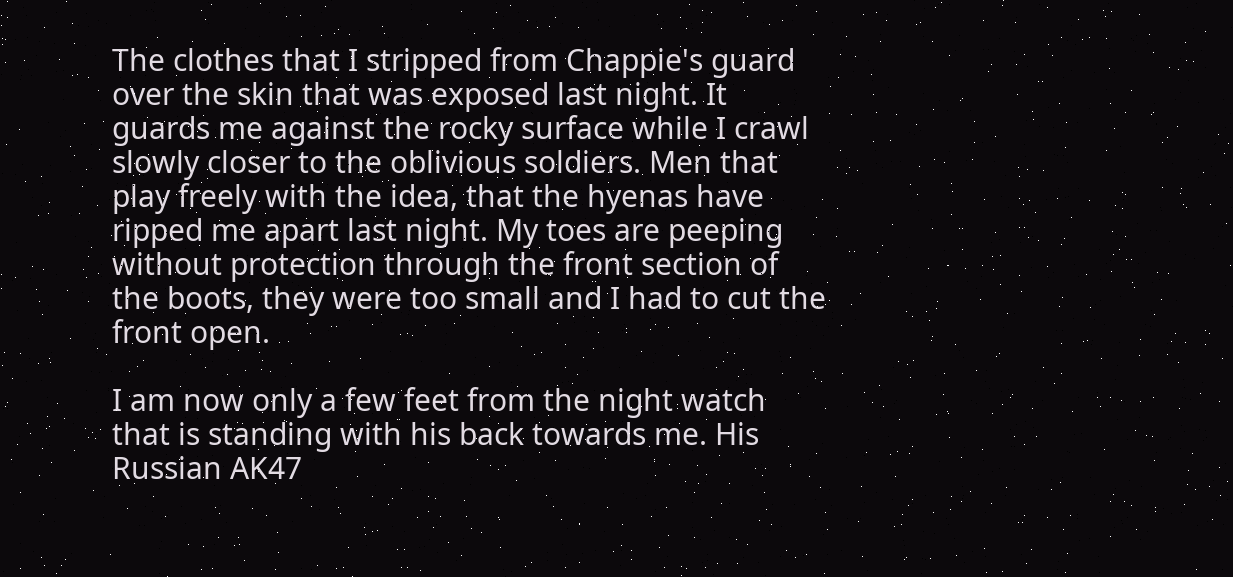The clothes that I stripped from Chappie's guard over the skin that was exposed last night. It guards me against the rocky surface while I crawl slowly closer to the oblivious soldiers. Men that play freely with the idea, that the hyenas have ripped me apart last night. My toes are peeping without protection through the front section of the boots, they were too small and I had to cut the front open.

I am now only a few feet from the night watch that is standing with his back towards me. His Russian AK47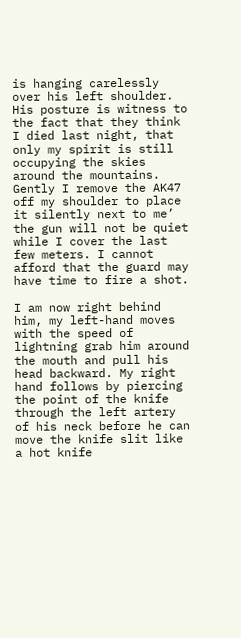is hanging carelessly over his left shoulder. His posture is witness to the fact that they think I died last night, that only my spirit is still occupying the skies around the mountains. Gently I remove the AK47 off my shoulder to place it silently next to me’ the gun will not be quiet while I cover the last few meters. I cannot afford that the guard may have time to fire a shot.

I am now right behind him, my left-hand moves with the speed of lightning grab him around the mouth and pull his head backward. My right hand follows by piercing the point of the knife through the left artery of his neck before he can move the knife slit like a hot knife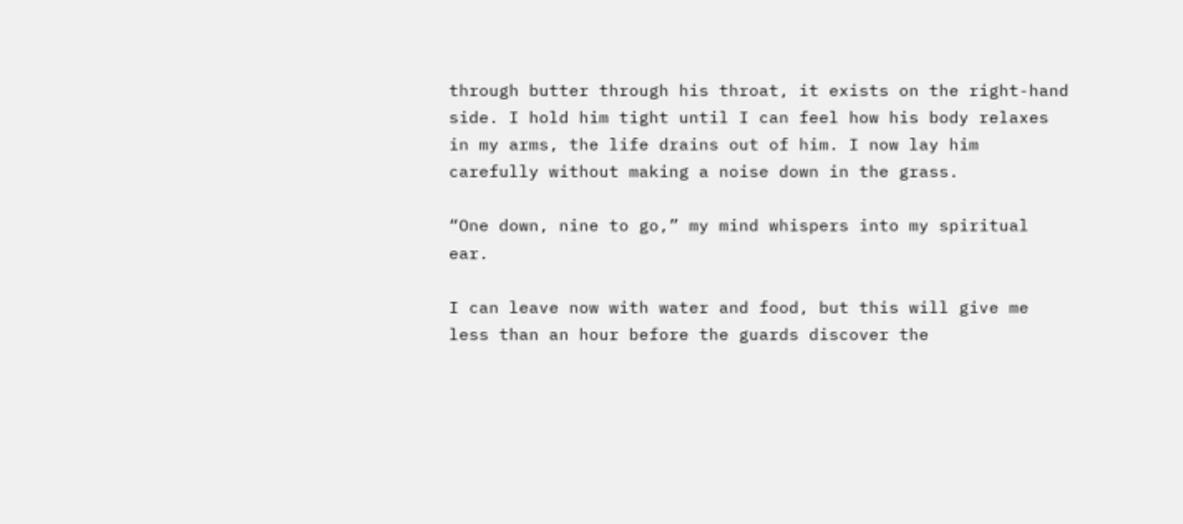through butter through his throat, it exists on the right-hand side. I hold him tight until I can feel how his body relaxes in my arms, the life drains out of him. I now lay him carefully without making a noise down in the grass.

“One down, nine to go,” my mind whispers into my spiritual ear.

I can leave now with water and food, but this will give me less than an hour before the guards discover the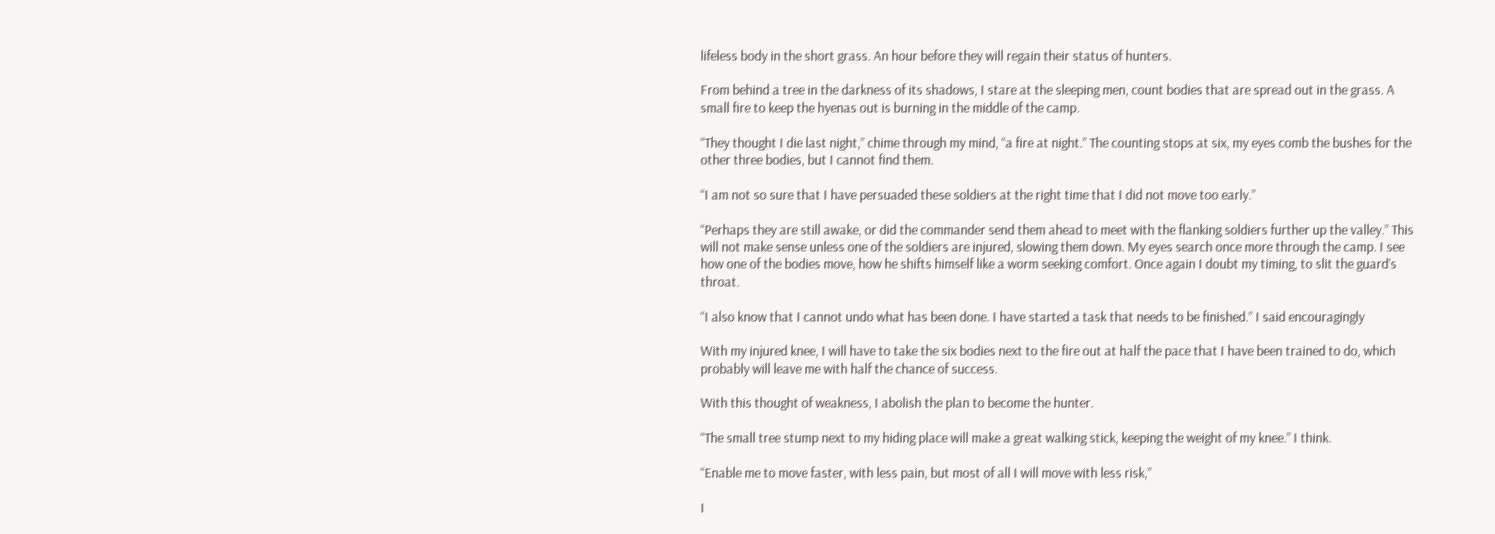lifeless body in the short grass. An hour before they will regain their status of hunters.

From behind a tree in the darkness of its shadows, I stare at the sleeping men, count bodies that are spread out in the grass. A small fire to keep the hyenas out is burning in the middle of the camp.

“They thought I die last night,” chime through my mind, “a fire at night.” The counting stops at six, my eyes comb the bushes for the other three bodies, but I cannot find them.

“I am not so sure that I have persuaded these soldiers at the right time that I did not move too early.”

“Perhaps they are still awake, or did the commander send them ahead to meet with the flanking soldiers further up the valley.” This will not make sense unless one of the soldiers are injured, slowing them down. My eyes search once more through the camp. I see how one of the bodies move, how he shifts himself like a worm seeking comfort. Once again I doubt my timing, to slit the guard’s throat.

“I also know that I cannot undo what has been done. I have started a task that needs to be finished.” I said encouragingly

With my injured knee, I will have to take the six bodies next to the fire out at half the pace that I have been trained to do, which probably will leave me with half the chance of success.

With this thought of weakness, I abolish the plan to become the hunter.

“The small tree stump next to my hiding place will make a great walking stick, keeping the weight of my knee.” I think.

“Enable me to move faster, with less pain, but most of all I will move with less risk,”

I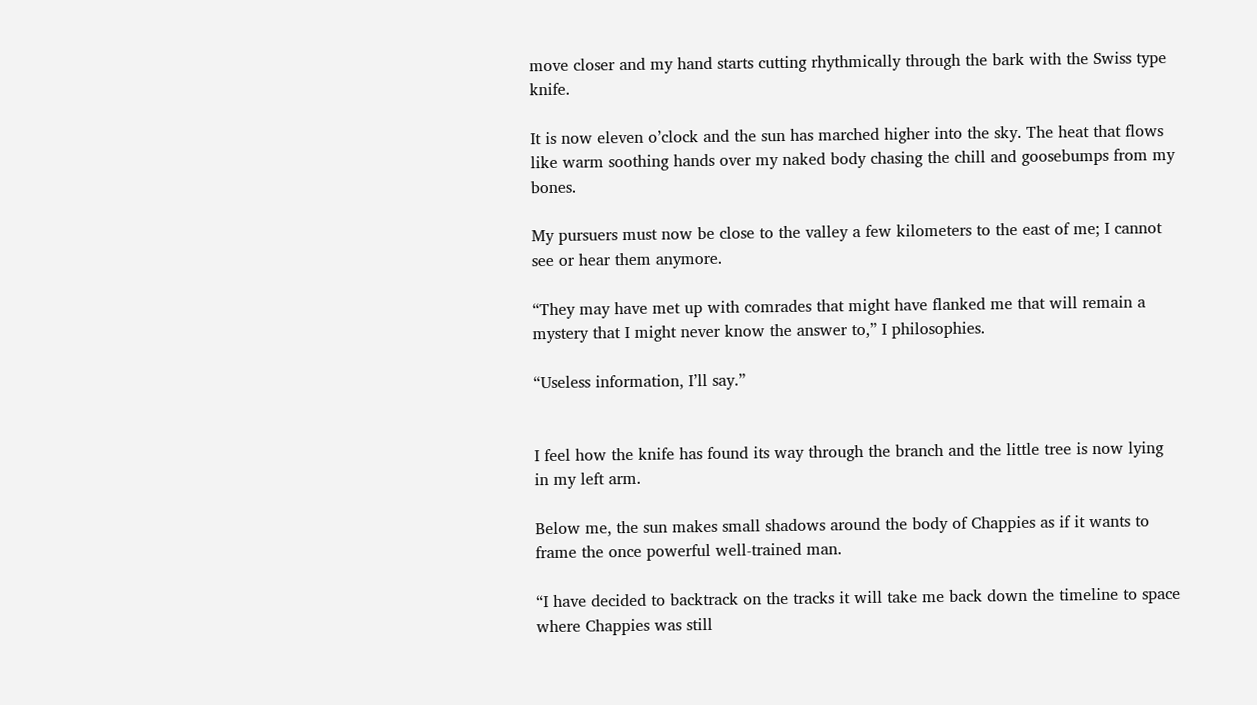move closer and my hand starts cutting rhythmically through the bark with the Swiss type knife.

It is now eleven o’clock and the sun has marched higher into the sky. The heat that flows like warm soothing hands over my naked body chasing the chill and goosebumps from my bones.

My pursuers must now be close to the valley a few kilometers to the east of me; I cannot see or hear them anymore.

“They may have met up with comrades that might have flanked me that will remain a mystery that I might never know the answer to,” I philosophies.

“Useless information, I’ll say.”


I feel how the knife has found its way through the branch and the little tree is now lying in my left arm.

Below me, the sun makes small shadows around the body of Chappies as if it wants to frame the once powerful well-trained man.

“I have decided to backtrack on the tracks it will take me back down the timeline to space where Chappies was still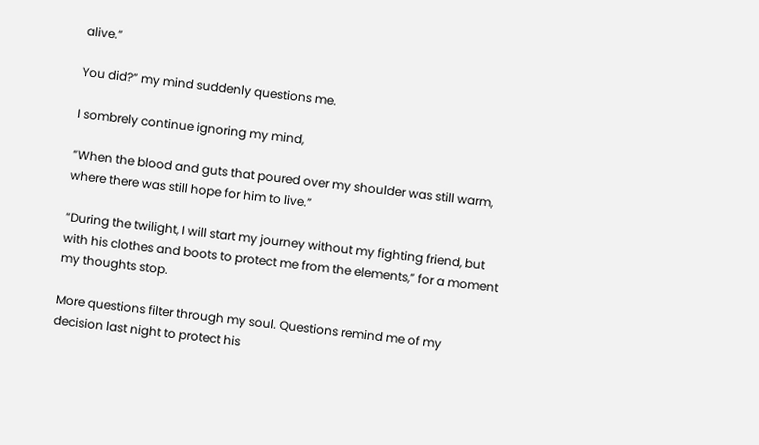alive.”

You did?” my mind suddenly questions me.

I sombrely continue ignoring my mind,

“When the blood and guts that poured over my shoulder was still warm, where there was still hope for him to live.”

“During the twilight, I will start my journey without my fighting friend, but with his clothes and boots to protect me from the elements,” for a moment my thoughts stop.

More questions filter through my soul. Questions remind me of my decision last night to protect his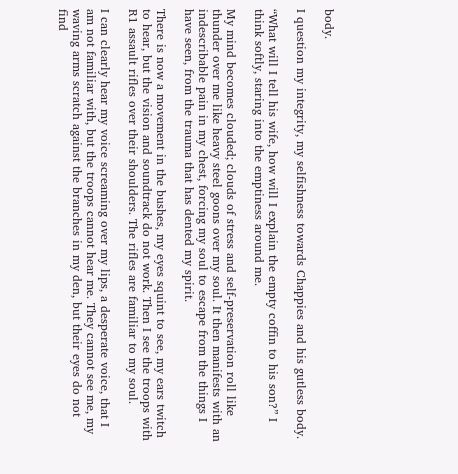body.

I question my integrity, my selfishness towards Chappies and his gutless body.

“What will I tell his wife, how will I explain the empty coffin to his son?” I think softly, staring into the emptiness around me.

My mind becomes clouded; clouds of stress and self-preservation roll like thunder over me like heavy steel goons over my soul. It then manifests with an indescribable pain in my chest, forcing my soul to escape from the things I have seen, from the trauma that has dented my spirit.

There is now a movement in the bushes, my eyes squint to see, my ears twitch to hear, but the vision and soundtrack do not work. Then I see the troops with R1 assault rifles over their shoulders. The rifles are familiar to my soul.

I can clearly hear my voice screaming over my lips, a desperate voice, that I am not familiar with, but the troops cannot hear me. They cannot see me, my waving arms scratch against the branches in my den, but their eyes do not find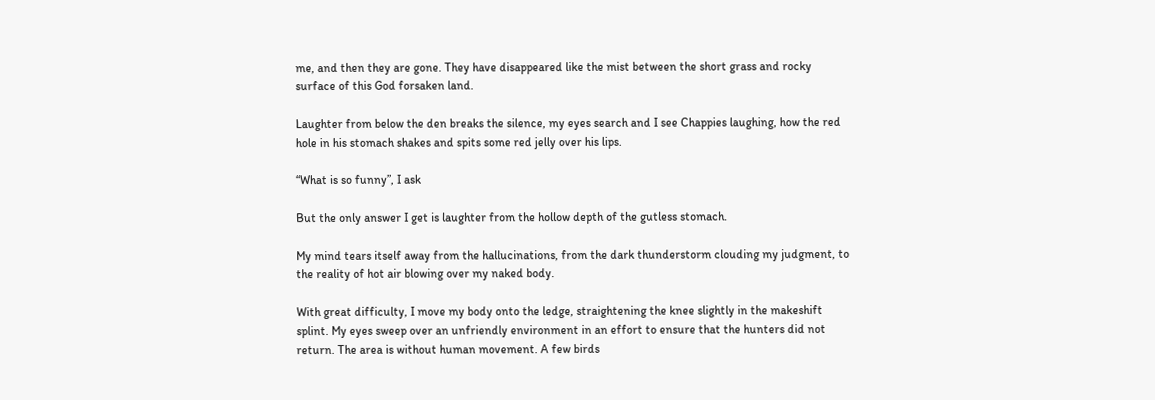me, and then they are gone. They have disappeared like the mist between the short grass and rocky surface of this God forsaken land.

Laughter from below the den breaks the silence, my eyes search and I see Chappies laughing, how the red hole in his stomach shakes and spits some red jelly over his lips.

“What is so funny”, I ask

But the only answer I get is laughter from the hollow depth of the gutless stomach.

My mind tears itself away from the hallucinations, from the dark thunderstorm clouding my judgment, to the reality of hot air blowing over my naked body.

With great difficulty, I move my body onto the ledge, straightening the knee slightly in the makeshift splint. My eyes sweep over an unfriendly environment in an effort to ensure that the hunters did not return. The area is without human movement. A few birds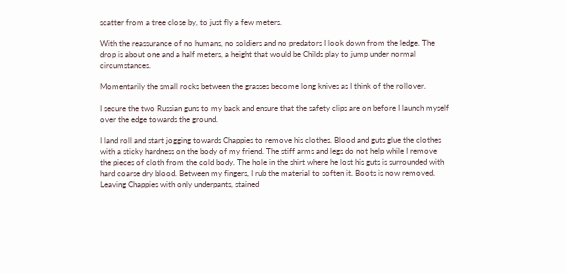scatter from a tree close by, to just fly a few meters.

With the reassurance of no humans, no soldiers and no predators I look down from the ledge. The drop is about one and a half meters, a height that would be Childs play to jump under normal circumstances.

Momentarily the small rocks between the grasses become long knives as I think of the rollover.

I secure the two Russian guns to my back and ensure that the safety clips are on before I launch myself over the edge towards the ground.

I land roll and start jogging towards Chappies to remove his clothes. Blood and guts glue the clothes with a sticky hardness on the body of my friend. The stiff arms and legs do not help while I remove the pieces of cloth from the cold body. The hole in the shirt where he lost his guts is surrounded with hard coarse dry blood. Between my fingers, I rub the material to soften it. Boots is now removed. Leaving Chappies with only underpants, stained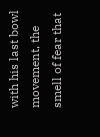with his last bowl movement, the smell of fear that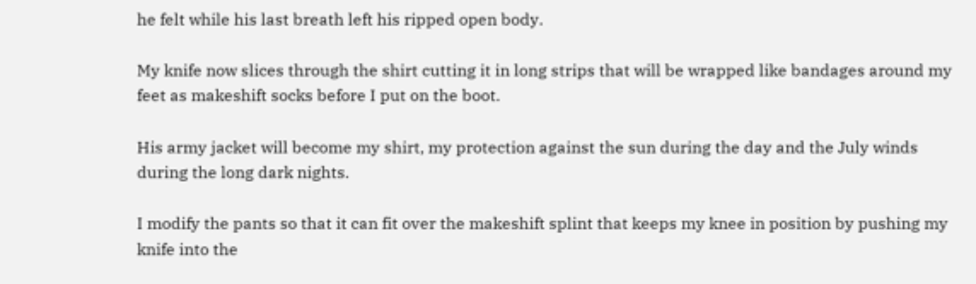he felt while his last breath left his ripped open body.

My knife now slices through the shirt cutting it in long strips that will be wrapped like bandages around my feet as makeshift socks before I put on the boot.

His army jacket will become my shirt, my protection against the sun during the day and the July winds during the long dark nights.

I modify the pants so that it can fit over the makeshift splint that keeps my knee in position by pushing my knife into the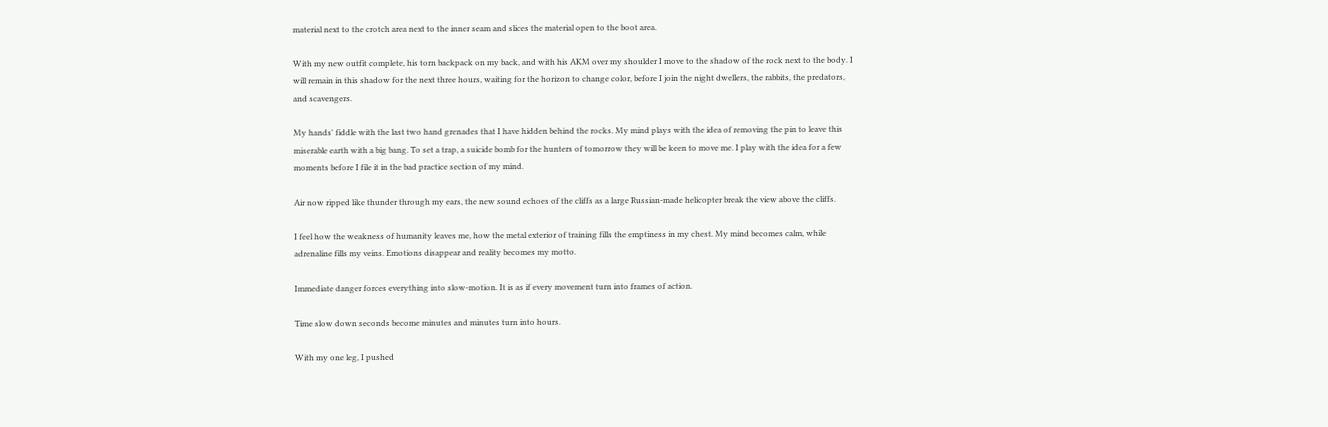material next to the crotch area next to the inner seam and slices the material open to the boot area.

With my new outfit complete, his torn backpack on my back, and with his AKM over my shoulder I move to the shadow of the rock next to the body. I will remain in this shadow for the next three hours, waiting for the horizon to change color, before I join the night dwellers, the rabbits, the predators, and scavengers.

My hands' fiddle with the last two hand grenades that I have hidden behind the rocks. My mind plays with the idea of removing the pin to leave this miserable earth with a big bang. To set a trap, a suicide bomb for the hunters of tomorrow they will be keen to move me. I play with the idea for a few moments before I file it in the bad practice section of my mind.

Air now ripped like thunder through my ears, the new sound echoes of the cliffs as a large Russian-made helicopter break the view above the cliffs.

I feel how the weakness of humanity leaves me, how the metal exterior of training fills the emptiness in my chest. My mind becomes calm, while adrenaline fills my veins. Emotions disappear and reality becomes my motto.

Immediate danger forces everything into slow-motion. It is as if every movement turn into frames of action.

Time slow down seconds become minutes and minutes turn into hours.

With my one leg, I pushed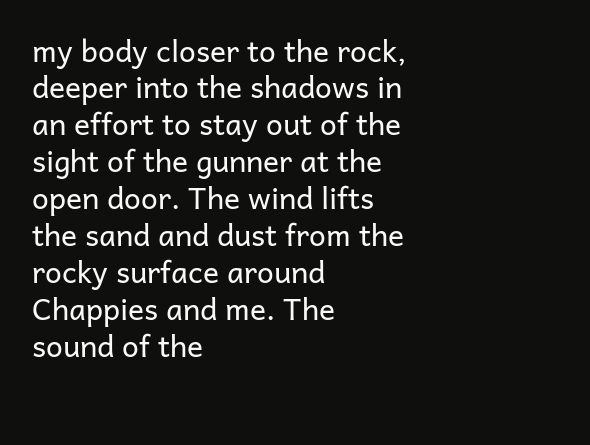my body closer to the rock, deeper into the shadows in an effort to stay out of the sight of the gunner at the open door. The wind lifts the sand and dust from the rocky surface around Chappies and me. The sound of the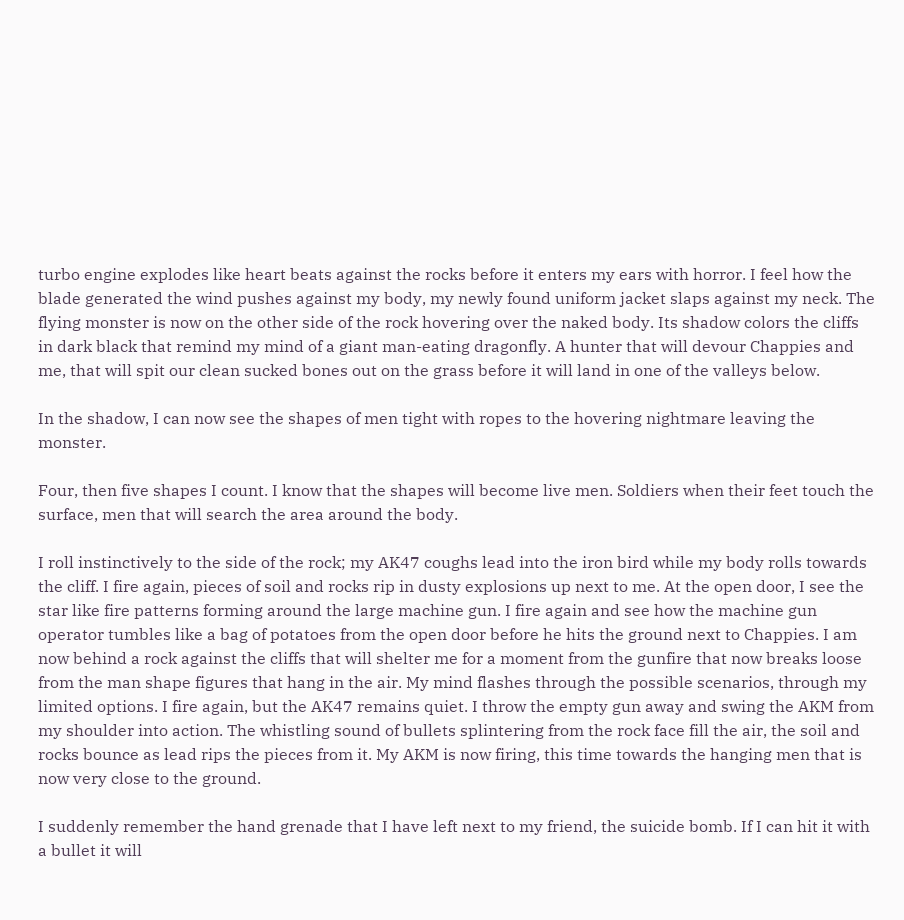turbo engine explodes like heart beats against the rocks before it enters my ears with horror. I feel how the blade generated the wind pushes against my body, my newly found uniform jacket slaps against my neck. The flying monster is now on the other side of the rock hovering over the naked body. Its shadow colors the cliffs in dark black that remind my mind of a giant man-eating dragonfly. A hunter that will devour Chappies and me, that will spit our clean sucked bones out on the grass before it will land in one of the valleys below.

In the shadow, I can now see the shapes of men tight with ropes to the hovering nightmare leaving the monster.

Four, then five shapes I count. I know that the shapes will become live men. Soldiers when their feet touch the surface, men that will search the area around the body.

I roll instinctively to the side of the rock; my AK47 coughs lead into the iron bird while my body rolls towards the cliff. I fire again, pieces of soil and rocks rip in dusty explosions up next to me. At the open door, I see the star like fire patterns forming around the large machine gun. I fire again and see how the machine gun operator tumbles like a bag of potatoes from the open door before he hits the ground next to Chappies. I am now behind a rock against the cliffs that will shelter me for a moment from the gunfire that now breaks loose from the man shape figures that hang in the air. My mind flashes through the possible scenarios, through my limited options. I fire again, but the AK47 remains quiet. I throw the empty gun away and swing the AKM from my shoulder into action. The whistling sound of bullets splintering from the rock face fill the air, the soil and rocks bounce as lead rips the pieces from it. My AKM is now firing, this time towards the hanging men that is now very close to the ground.

I suddenly remember the hand grenade that I have left next to my friend, the suicide bomb. If I can hit it with a bullet it will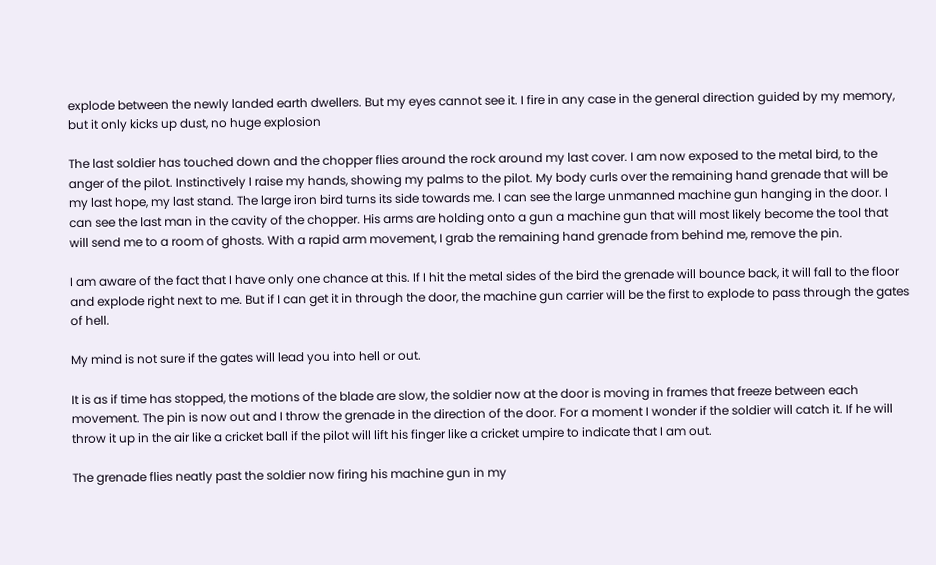explode between the newly landed earth dwellers. But my eyes cannot see it. I fire in any case in the general direction guided by my memory, but it only kicks up dust, no huge explosion

The last soldier has touched down and the chopper flies around the rock around my last cover. I am now exposed to the metal bird, to the anger of the pilot. Instinctively I raise my hands, showing my palms to the pilot. My body curls over the remaining hand grenade that will be my last hope, my last stand. The large iron bird turns its side towards me. I can see the large unmanned machine gun hanging in the door. I can see the last man in the cavity of the chopper. His arms are holding onto a gun a machine gun that will most likely become the tool that will send me to a room of ghosts. With a rapid arm movement, I grab the remaining hand grenade from behind me, remove the pin.

I am aware of the fact that I have only one chance at this. If I hit the metal sides of the bird the grenade will bounce back, it will fall to the floor and explode right next to me. But if I can get it in through the door, the machine gun carrier will be the first to explode to pass through the gates of hell.

My mind is not sure if the gates will lead you into hell or out.

It is as if time has stopped, the motions of the blade are slow, the soldier now at the door is moving in frames that freeze between each movement. The pin is now out and I throw the grenade in the direction of the door. For a moment I wonder if the soldier will catch it. If he will throw it up in the air like a cricket ball if the pilot will lift his finger like a cricket umpire to indicate that I am out.

The grenade flies neatly past the soldier now firing his machine gun in my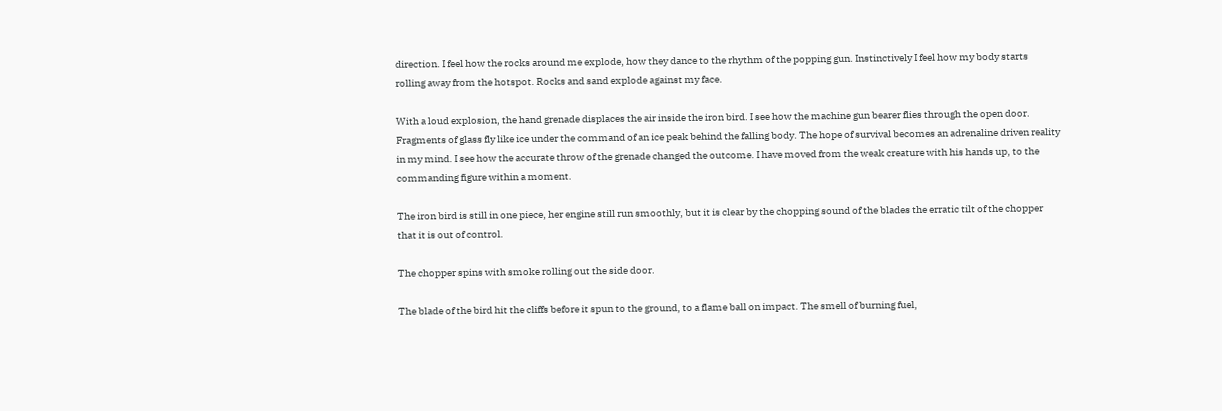direction. I feel how the rocks around me explode, how they dance to the rhythm of the popping gun. Instinctively I feel how my body starts rolling away from the hotspot. Rocks and sand explode against my face.

With a loud explosion, the hand grenade displaces the air inside the iron bird. I see how the machine gun bearer flies through the open door. Fragments of glass fly like ice under the command of an ice peak behind the falling body. The hope of survival becomes an adrenaline driven reality in my mind. I see how the accurate throw of the grenade changed the outcome. I have moved from the weak creature with his hands up, to the commanding figure within a moment.

The iron bird is still in one piece, her engine still run smoothly, but it is clear by the chopping sound of the blades the erratic tilt of the chopper that it is out of control.

The chopper spins with smoke rolling out the side door.

The blade of the bird hit the cliffs before it spun to the ground, to a flame ball on impact. The smell of burning fuel,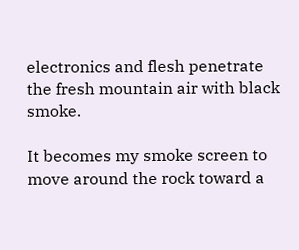electronics and flesh penetrate the fresh mountain air with black smoke.

It becomes my smoke screen to move around the rock toward a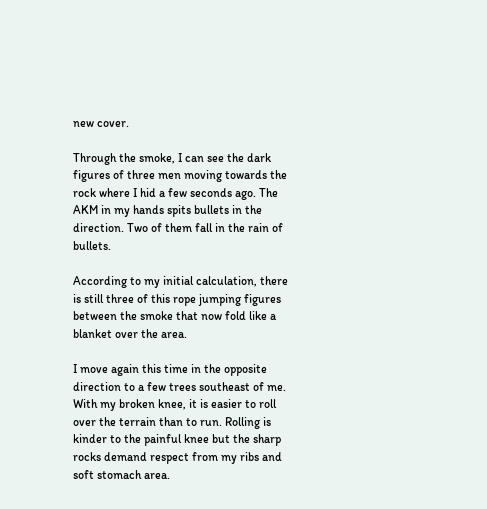new cover.

Through the smoke, I can see the dark figures of three men moving towards the rock where I hid a few seconds ago. The AKM in my hands spits bullets in the direction. Two of them fall in the rain of bullets.

According to my initial calculation, there is still three of this rope jumping figures between the smoke that now fold like a blanket over the area.

I move again this time in the opposite direction to a few trees southeast of me. With my broken knee, it is easier to roll over the terrain than to run. Rolling is kinder to the painful knee but the sharp rocks demand respect from my ribs and soft stomach area.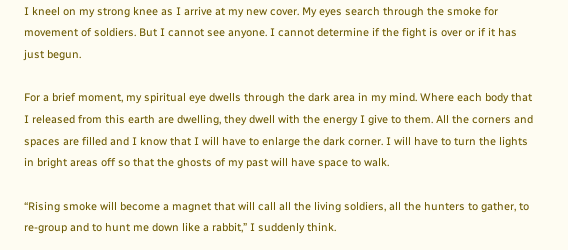I kneel on my strong knee as I arrive at my new cover. My eyes search through the smoke for movement of soldiers. But I cannot see anyone. I cannot determine if the fight is over or if it has just begun.

For a brief moment, my spiritual eye dwells through the dark area in my mind. Where each body that I released from this earth are dwelling, they dwell with the energy I give to them. All the corners and spaces are filled and I know that I will have to enlarge the dark corner. I will have to turn the lights in bright areas off so that the ghosts of my past will have space to walk.

“Rising smoke will become a magnet that will call all the living soldiers, all the hunters to gather, to re-group and to hunt me down like a rabbit,” I suddenly think.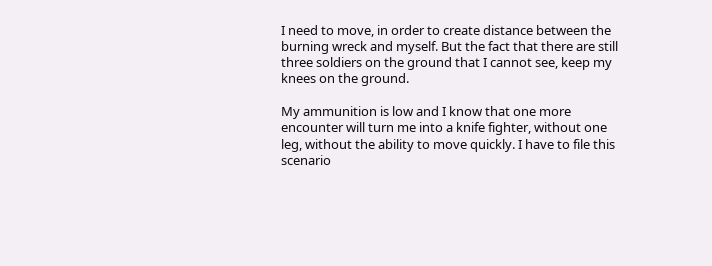I need to move, in order to create distance between the burning wreck and myself. But the fact that there are still three soldiers on the ground that I cannot see, keep my knees on the ground.

My ammunition is low and I know that one more encounter will turn me into a knife fighter, without one leg, without the ability to move quickly. I have to file this scenario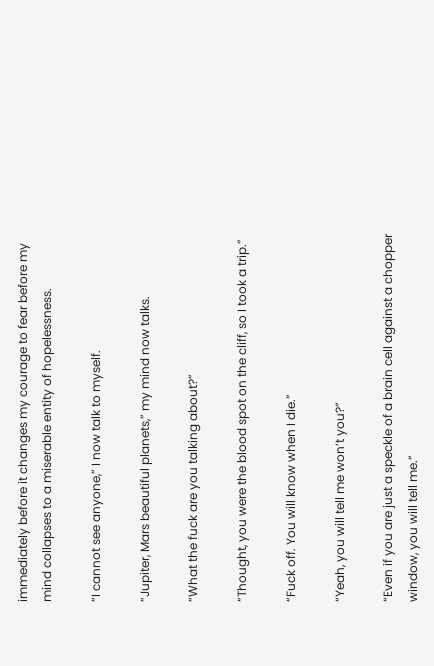immediately before it changes my courage to fear before my mind collapses to a miserable entity of hopelessness.

“I cannot see anyone,” I now talk to myself.

“Jupiter, Mars beautiful planets,” my mind now talks.

“What the fuck are you talking about?”

“Thought, you were the blood spot on the cliff, so I took a trip.”

“Fuck off. You will know when I die.”

“Yeah, you will tell me won’t you?”

“Even if you are just a speckle of a brain cell against a chopper window, you will tell me.”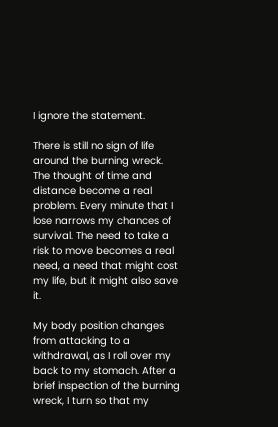I ignore the statement.

There is still no sign of life around the burning wreck. The thought of time and distance become a real problem. Every minute that I lose narrows my chances of survival. The need to take a risk to move becomes a real need, a need that might cost my life, but it might also save it.

My body position changes from attacking to a withdrawal, as I roll over my back to my stomach. After a brief inspection of the burning wreck, I turn so that my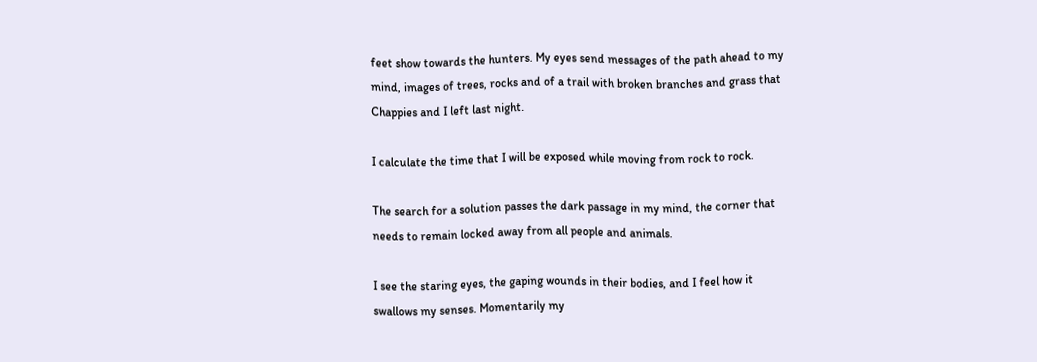feet show towards the hunters. My eyes send messages of the path ahead to my mind, images of trees, rocks and of a trail with broken branches and grass that Chappies and I left last night.

I calculate the time that I will be exposed while moving from rock to rock.

The search for a solution passes the dark passage in my mind, the corner that needs to remain locked away from all people and animals.

I see the staring eyes, the gaping wounds in their bodies, and I feel how it swallows my senses. Momentarily my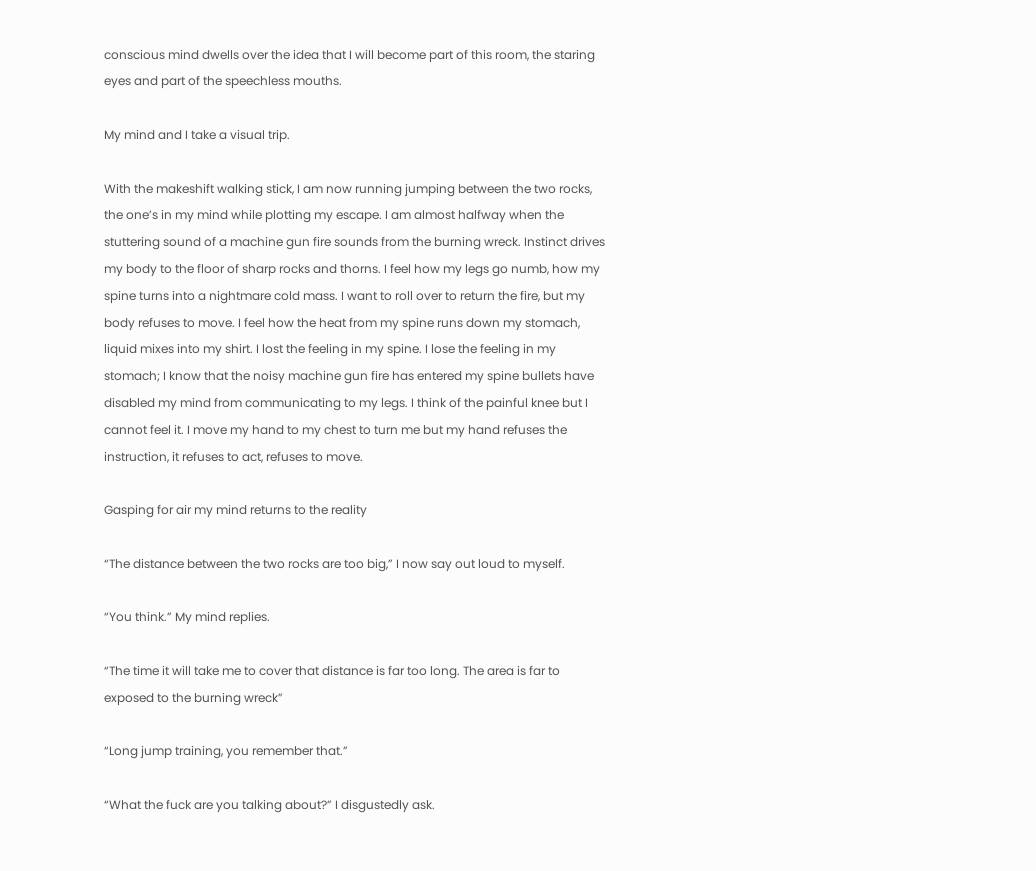conscious mind dwells over the idea that I will become part of this room, the staring eyes and part of the speechless mouths.

My mind and I take a visual trip.

With the makeshift walking stick, I am now running jumping between the two rocks, the one’s in my mind while plotting my escape. I am almost halfway when the stuttering sound of a machine gun fire sounds from the burning wreck. Instinct drives my body to the floor of sharp rocks and thorns. I feel how my legs go numb, how my spine turns into a nightmare cold mass. I want to roll over to return the fire, but my body refuses to move. I feel how the heat from my spine runs down my stomach, liquid mixes into my shirt. I lost the feeling in my spine. I lose the feeling in my stomach; I know that the noisy machine gun fire has entered my spine bullets have disabled my mind from communicating to my legs. I think of the painful knee but I cannot feel it. I move my hand to my chest to turn me but my hand refuses the instruction, it refuses to act, refuses to move.

Gasping for air my mind returns to the reality

“The distance between the two rocks are too big,” I now say out loud to myself.

“You think.” My mind replies.

“The time it will take me to cover that distance is far too long. The area is far to exposed to the burning wreck”

“Long jump training, you remember that.”

“What the fuck are you talking about?” I disgustedly ask.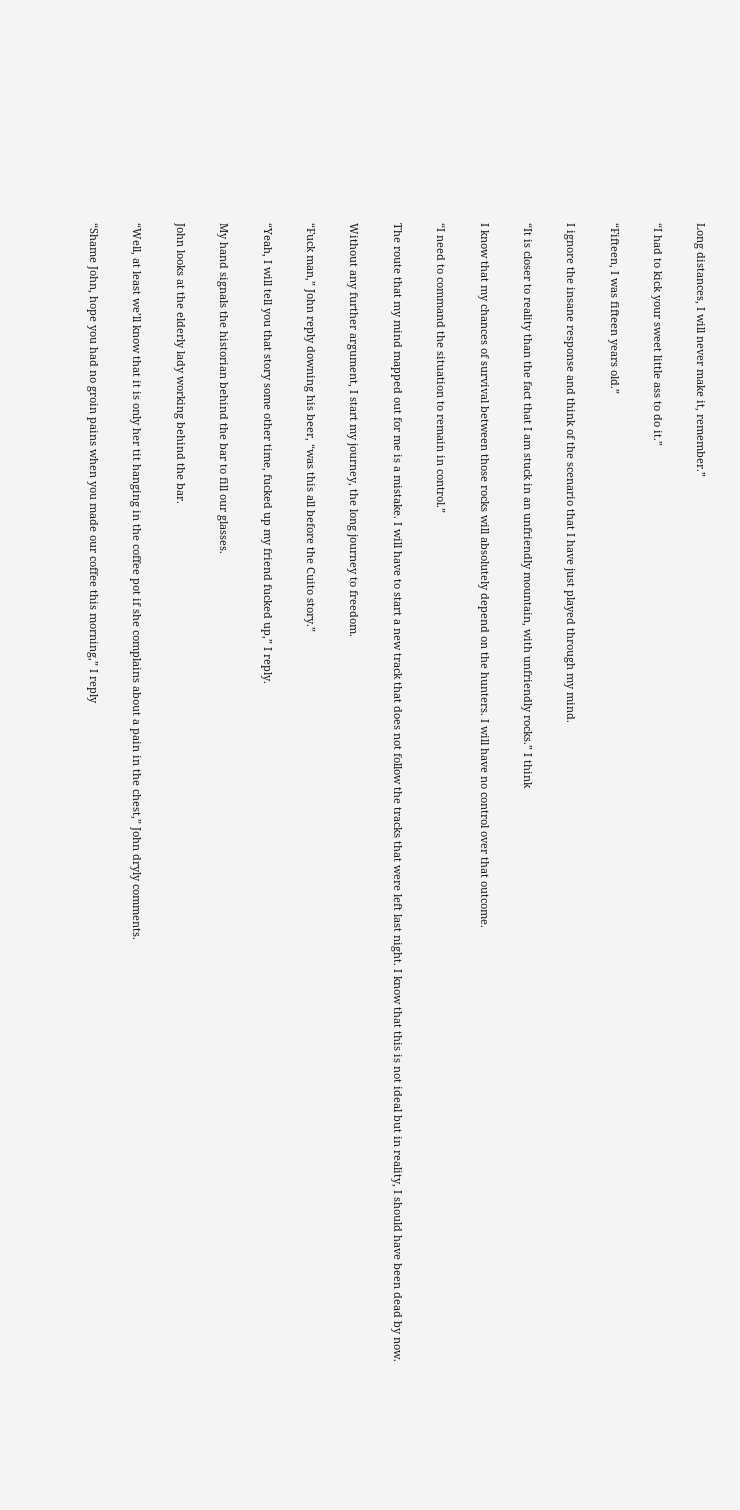Long distances, I will never make it, remember.”

“I had to kick your sweet little ass to do it.”

“Fifteen, I was fifteen years old.”

I ignore the insane response and think of the scenario that I have just played through my mind.

“It is closer to reality than the fact that I am stuck in an unfriendly mountain, with unfriendly rocks.” I think

I know that my chances of survival between those rocks will absolutely depend on the hunters. I will have no control over that outcome.

“I need to command the situation to remain in control.”

The route that my mind mapped out for me is a mistake. I will have to start a new track that does not follow the tracks that were left last night. I know that this is not ideal but in reality, I should have been dead by now.

Without any further argument, I start my journey, the long journey to freedom.

“Fuck man,” John reply downing his beer, “was this all before the Cuito story.”

“Yeah, I will tell you that story some other time, fucked up my friend fucked up,” I reply.

My hand signals the historian behind the bar to fill our glasses.

John looks at the elderly lady working behind the bar.

“Well, at least we’ll know that it is only her tit hanging in the coffee pot if she complains about a pain in the chest,” John dryly comments.

“Shame John, hope you had no groin pains when you made our coffee this morning,” I reply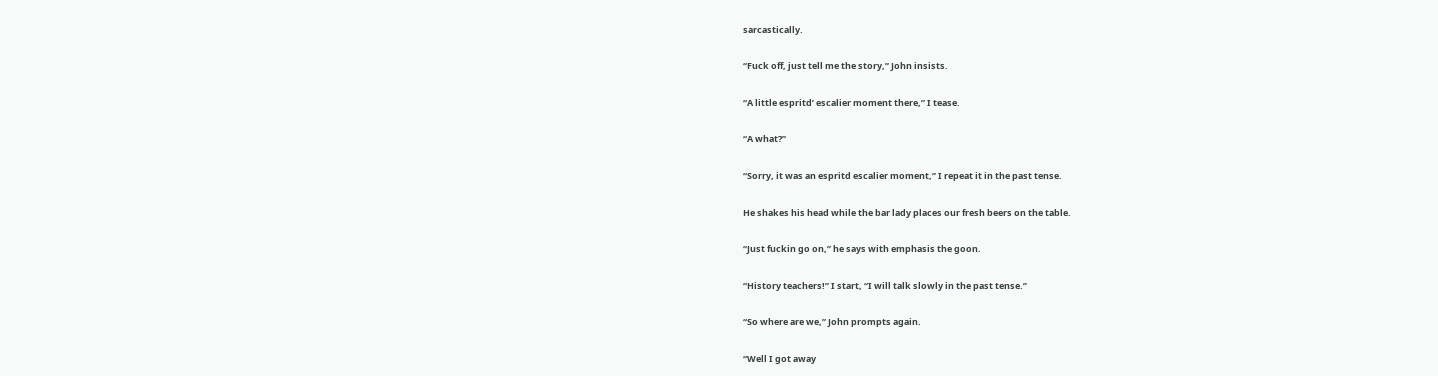sarcastically.

“Fuck off, just tell me the story,” John insists.

“A little espritd’ escalier moment there,” I tease.

“A what?”

“Sorry, it was an espritd escalier moment,” I repeat it in the past tense.

He shakes his head while the bar lady places our fresh beers on the table.

“Just fuckin go on,” he says with emphasis the goon.

“History teachers!” I start, “I will talk slowly in the past tense.”

“So where are we,” John prompts again.

“Well I got away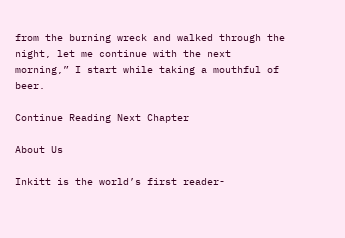from the burning wreck and walked through the night, let me continue with the next morning,” I start while taking a mouthful of beer.

Continue Reading Next Chapter

About Us

Inkitt is the world’s first reader-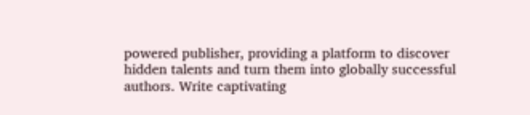powered publisher, providing a platform to discover hidden talents and turn them into globally successful authors. Write captivating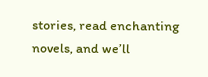stories, read enchanting novels, and we’ll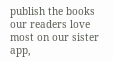publish the books our readers love most on our sister app,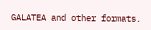GALATEA and other formats.